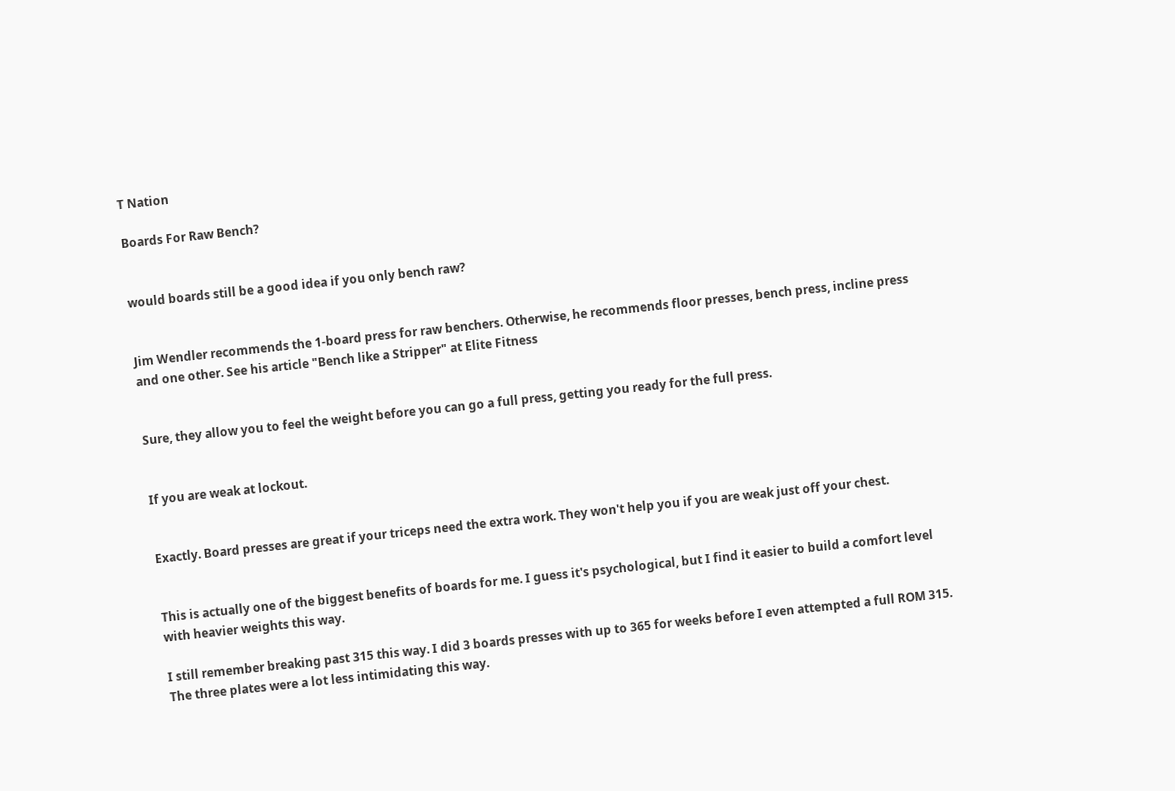T Nation

Boards For Raw Bench?


would boards still be a good idea if you only bench raw?


Jim Wendler recommends the 1-board press for raw benchers. Otherwise, he recommends floor presses, bench press, incline press and one other. See his article "Bench like a Stripper" at Elite Fitness


Sure, they allow you to feel the weight before you can go a full press, getting you ready for the full press.


If you are weak at lockout.


Exactly. Board presses are great if your triceps need the extra work. They won't help you if you are weak just off your chest.


This is actually one of the biggest benefits of boards for me. I guess it's psychological, but I find it easier to build a comfort level with heavier weights this way.

I still remember breaking past 315 this way. I did 3 boards presses with up to 365 for weeks before I even attempted a full ROM 315. The three plates were a lot less intimidating this way.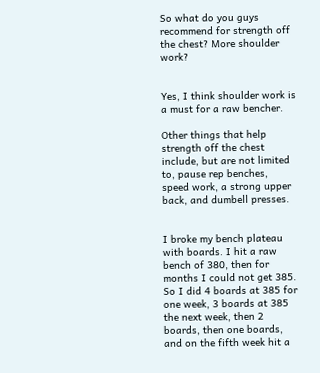So what do you guys recommend for strength off the chest? More shoulder work?


Yes, I think shoulder work is a must for a raw bencher.

Other things that help strength off the chest include, but are not limited to, pause rep benches, speed work, a strong upper back, and dumbell presses.


I broke my bench plateau with boards. I hit a raw bench of 380, then for months I could not get 385. So I did 4 boards at 385 for one week, 3 boards at 385 the next week, then 2 boards, then one boards, and on the fifth week hit a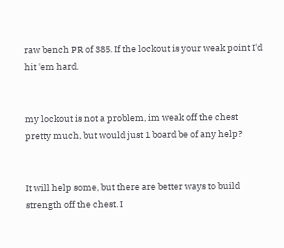raw bench PR of 385. If the lockout is your weak point I'd hit 'em hard.


my lockout is not a problem, im weak off the chest pretty much, but would just 1 board be of any help?


It will help some, but there are better ways to build strength off the chest. I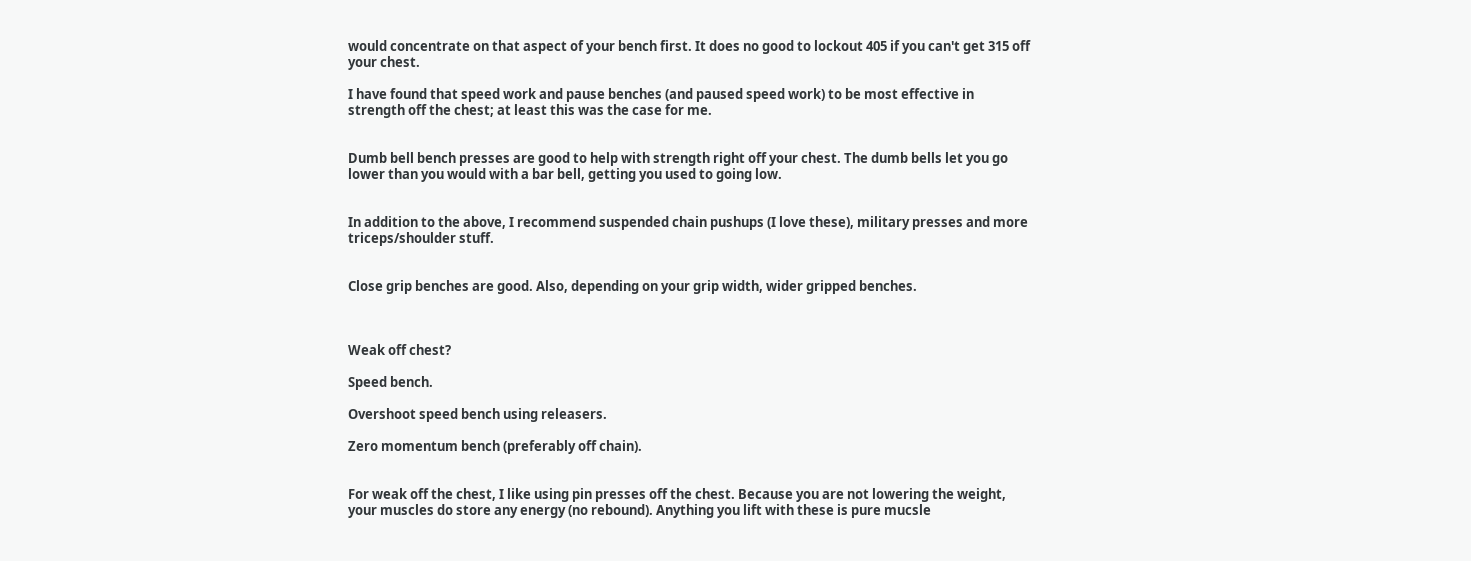would concentrate on that aspect of your bench first. It does no good to lockout 405 if you can't get 315 off your chest.

I have found that speed work and pause benches (and paused speed work) to be most effective in strength off the chest; at least this was the case for me.


Dumb bell bench presses are good to help with strength right off your chest. The dumb bells let you go lower than you would with a bar bell, getting you used to going low.


In addition to the above, I recommend suspended chain pushups (I love these), military presses and more triceps/shoulder stuff.


Close grip benches are good. Also, depending on your grip width, wider gripped benches.



Weak off chest?

Speed bench.

Overshoot speed bench using releasers.

Zero momentum bench (preferably off chain).


For weak off the chest, I like using pin presses off the chest. Because you are not lowering the weight, your muscles do store any energy (no rebound). Anything you lift with these is pure mucsle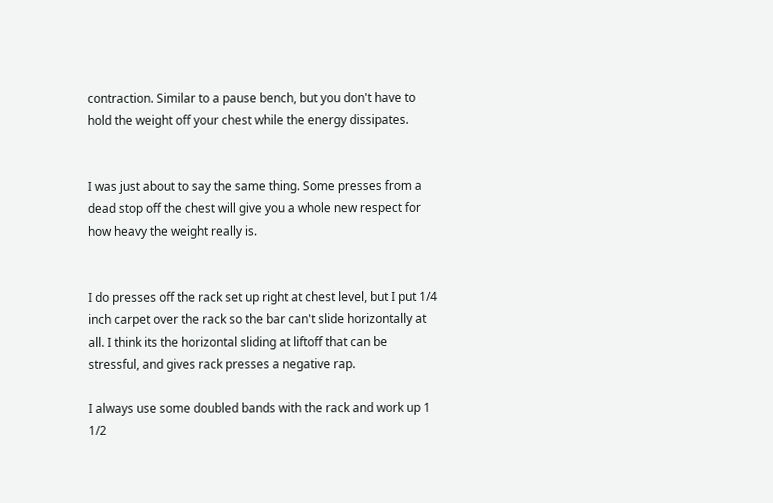contraction. Similar to a pause bench, but you don't have to hold the weight off your chest while the energy dissipates.


I was just about to say the same thing. Some presses from a dead stop off the chest will give you a whole new respect for how heavy the weight really is.


I do presses off the rack set up right at chest level, but I put 1/4 inch carpet over the rack so the bar can't slide horizontally at all. I think its the horizontal sliding at liftoff that can be stressful, and gives rack presses a negative rap.

I always use some doubled bands with the rack and work up 1 1/2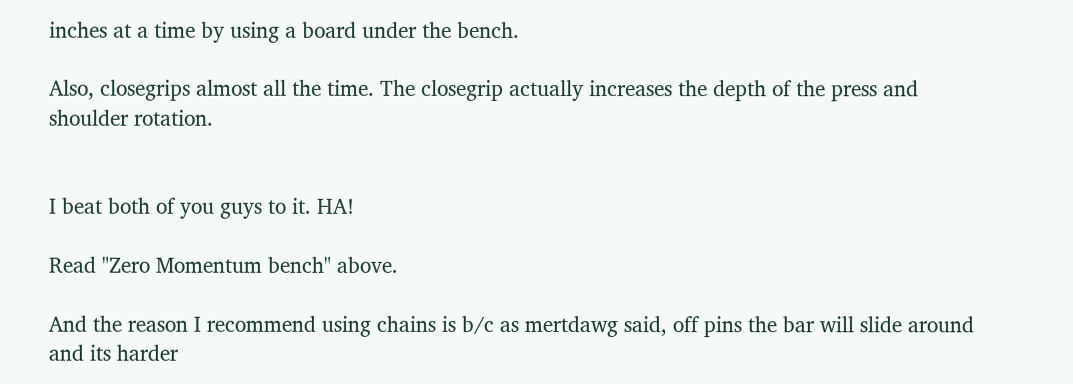inches at a time by using a board under the bench.

Also, closegrips almost all the time. The closegrip actually increases the depth of the press and shoulder rotation.


I beat both of you guys to it. HA!

Read "Zero Momentum bench" above.

And the reason I recommend using chains is b/c as mertdawg said, off pins the bar will slide around and its harder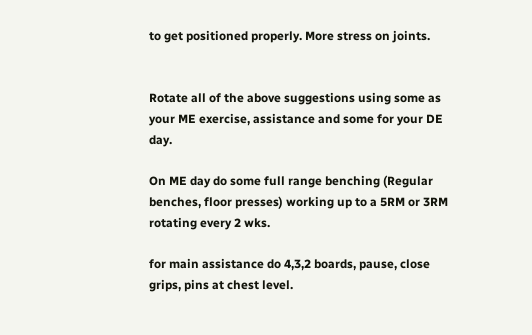to get positioned properly. More stress on joints.


Rotate all of the above suggestions using some as your ME exercise, assistance and some for your DE day.

On ME day do some full range benching (Regular benches, floor presses) working up to a 5RM or 3RM rotating every 2 wks.

for main assistance do 4,3,2 boards, pause, close grips, pins at chest level.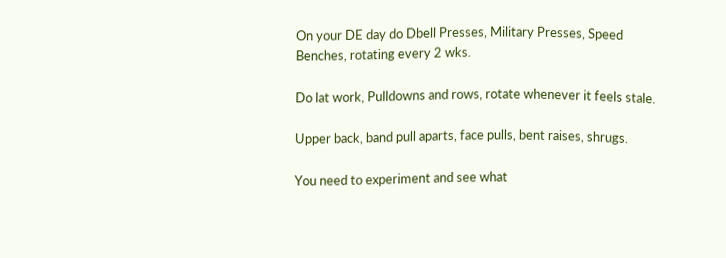On your DE day do Dbell Presses, Military Presses, Speed Benches, rotating every 2 wks.

Do lat work, Pulldowns and rows, rotate whenever it feels stale.

Upper back, band pull aparts, face pulls, bent raises, shrugs.

You need to experiment and see what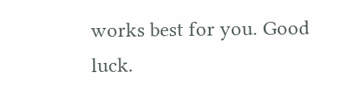works best for you. Good luck.